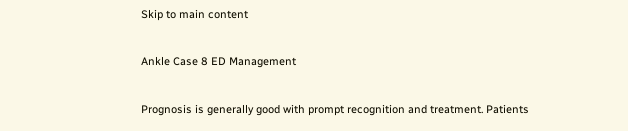Skip to main content

Ankle Case 8 ED Management

Prognosis is generally good with prompt recognition and treatment. Patients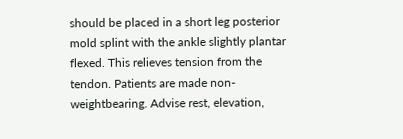should be placed in a short leg posterior mold splint with the ankle slightly plantar flexed. This relieves tension from the tendon. Patients are made non-weightbearing. Advise rest, elevation,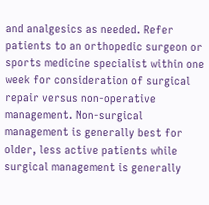and analgesics as needed. Refer patients to an orthopedic surgeon or sports medicine specialist within one week for consideration of surgical repair versus non-operative management. Non-surgical management is generally best for older, less active patients while surgical management is generally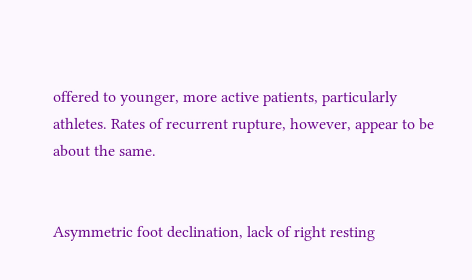offered to younger, more active patients, particularly athletes. Rates of recurrent rupture, however, appear to be about the same.


Asymmetric foot declination, lack of right resting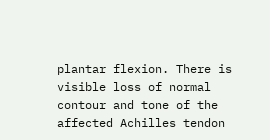plantar flexion. There is visible loss of normal contour and tone of the affected Achilles tendon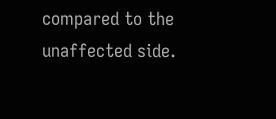compared to the unaffected side.